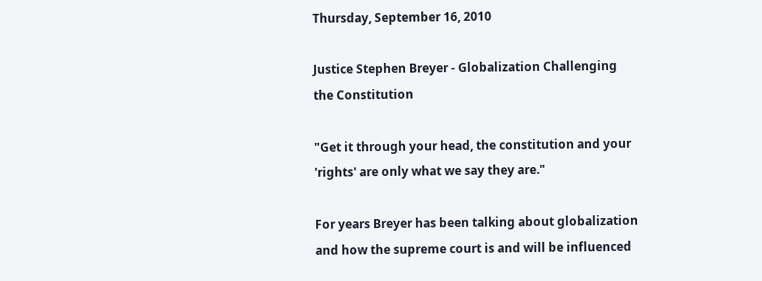Thursday, September 16, 2010

Justice Stephen Breyer - Globalization Challenging the Constitution

"Get it through your head, the constitution and your 'rights' are only what we say they are."

For years Breyer has been talking about globalization and how the supreme court is and will be influenced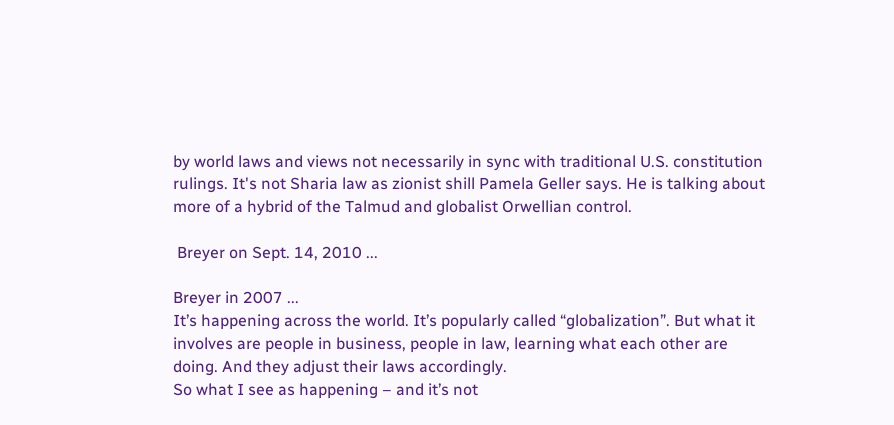by world laws and views not necessarily in sync with traditional U.S. constitution rulings. It's not Sharia law as zionist shill Pamela Geller says. He is talking about more of a hybrid of the Talmud and globalist Orwellian control.

 Breyer on Sept. 14, 2010 ...

Breyer in 2007 ...
It’s happening across the world. It’s popularly called “globalization”. But what it involves are people in business, people in law, learning what each other are doing. And they adjust their laws accordingly.
So what I see as happening – and it’s not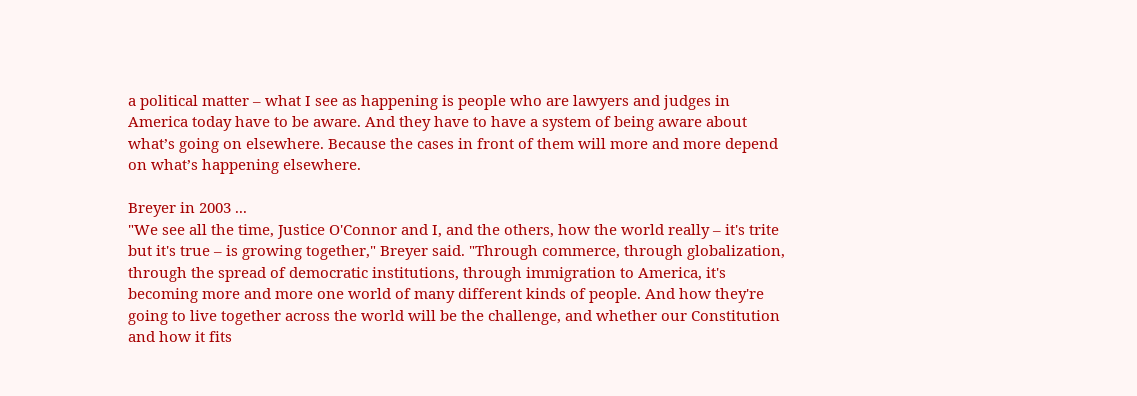a political matter – what I see as happening is people who are lawyers and judges in America today have to be aware. And they have to have a system of being aware about what’s going on elsewhere. Because the cases in front of them will more and more depend on what’s happening elsewhere.

Breyer in 2003 ...
"We see all the time, Justice O'Connor and I, and the others, how the world really – it's trite but it's true – is growing together," Breyer said. "Through commerce, through globalization, through the spread of democratic institutions, through immigration to America, it's becoming more and more one world of many different kinds of people. And how they're going to live together across the world will be the challenge, and whether our Constitution and how it fits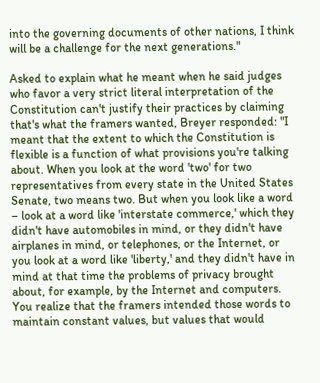into the governing documents of other nations, I think will be a challenge for the next generations."

Asked to explain what he meant when he said judges who favor a very strict literal interpretation of the Constitution can't justify their practices by claiming that's what the framers wanted, Breyer responded: "I meant that the extent to which the Constitution is flexible is a function of what provisions you're talking about. When you look at the word 'two' for two representatives from every state in the United States Senate, two means two. But when you look like a word – look at a word like 'interstate commerce,' which they didn't have automobiles in mind, or they didn't have airplanes in mind, or telephones, or the Internet, or you look at a word like 'liberty,' and they didn't have in mind at that time the problems of privacy brought about, for example, by the Internet and computers. You realize that the framers intended those words to maintain constant values, but values that would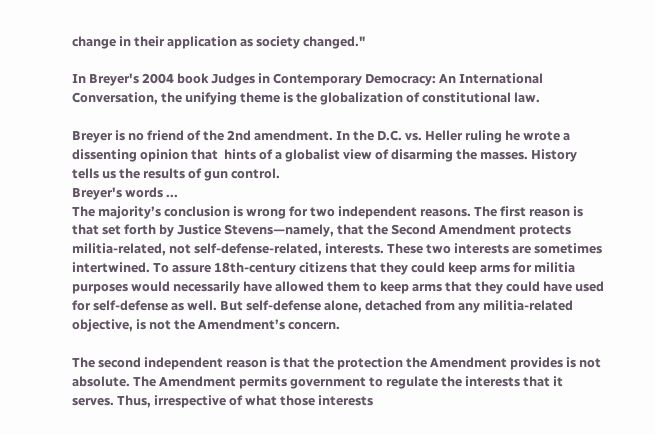change in their application as society changed."

In Breyer's 2004 book Judges in Contemporary Democracy: An International Conversation, the unifying theme is the globalization of constitutional law.

Breyer is no friend of the 2nd amendment. In the D.C. vs. Heller ruling he wrote a dissenting opinion that  hints of a globalist view of disarming the masses. History tells us the results of gun control.
Breyer's words ...
The majority’s conclusion is wrong for two independent reasons. The first reason is that set forth by Justice Stevens—namely, that the Second Amendment protects militia-related, not self-defense-related, interests. These two interests are sometimes intertwined. To assure 18th-century citizens that they could keep arms for militia purposes would necessarily have allowed them to keep arms that they could have used for self-defense as well. But self-defense alone, detached from any militia-related objective, is not the Amendment’s concern.

The second independent reason is that the protection the Amendment provides is not absolute. The Amendment permits government to regulate the interests that it serves. Thus, irrespective of what those interests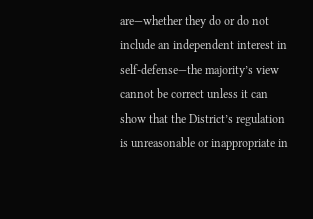are—whether they do or do not include an independent interest in self-defense—the majority’s view cannot be correct unless it can show that the District’s regulation is unreasonable or inappropriate in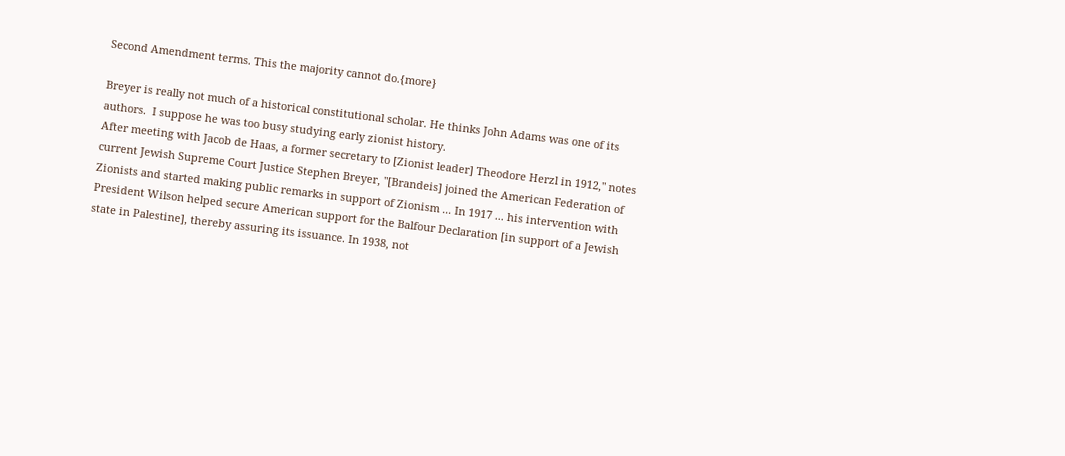Second Amendment terms. This the majority cannot do.{more}

Breyer is really not much of a historical constitutional scholar. He thinks John Adams was one of its authors.  I suppose he was too busy studying early zionist history.
After meeting with Jacob de Haas, a former secretary to [Zionist leader] Theodore Herzl in 1912," notes current Jewish Supreme Court Justice Stephen Breyer, "[Brandeis] joined the American Federation of Zionists and started making public remarks in support of Zionism ... In 1917 ... his intervention with President Wilson helped secure American support for the Balfour Declaration [in support of a Jewish state in Palestine], thereby assuring its issuance. In 1938, not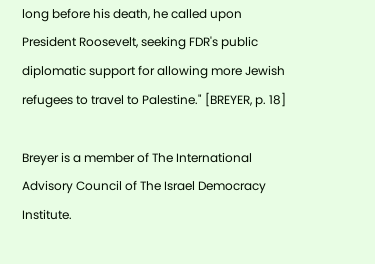long before his death, he called upon President Roosevelt, seeking FDR's public diplomatic support for allowing more Jewish refugees to travel to Palestine." [BREYER, p. 18]

Breyer is a member of The International Advisory Council of The Israel Democracy Institute.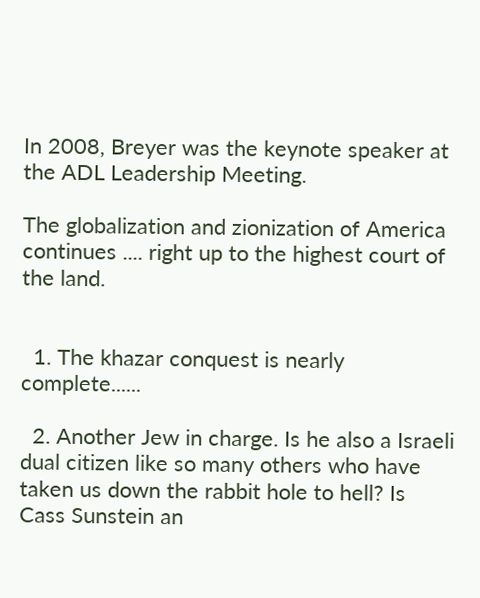In 2008, Breyer was the keynote speaker at the ADL Leadership Meeting.

The globalization and zionization of America continues .... right up to the highest court of the land.


  1. The khazar conquest is nearly complete......

  2. Another Jew in charge. Is he also a Israeli dual citizen like so many others who have taken us down the rabbit hole to hell? Is Cass Sunstein an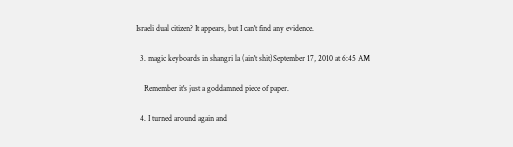Israeli dual citizen? It appears, but I can't find any evidence.

  3. magic keyboards in shangri la (ain't shit)September 17, 2010 at 6:45 AM

    Remember it's just a goddamned piece of paper.

  4. I turned around again and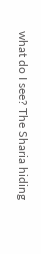what do I see? The Sharia hiding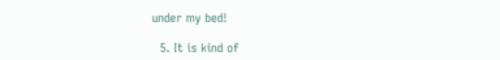under my bed!

  5. It is kind of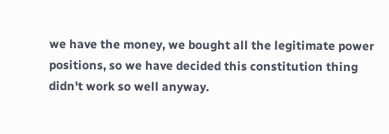we have the money, we bought all the legitimate power positions, so we have decided this constitution thing didn't work so well anyway.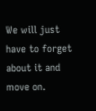We will just have to forget about it and move on.